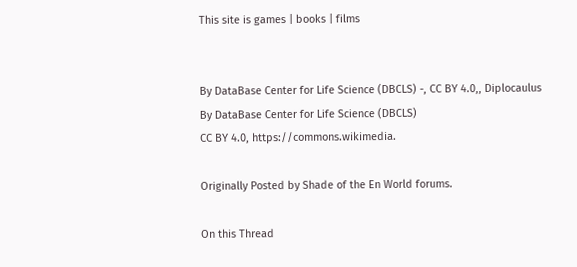This site is games | books | films


By DataBase Center for Life Science (DBCLS) -, CC BY 4.0,, Diplocaulus
By DataBase Center for Life Science (DBCLS)
CC BY 4.0, https://commons.wikimedia.

Originally Posted by Shade of the En World forums.

On this Thread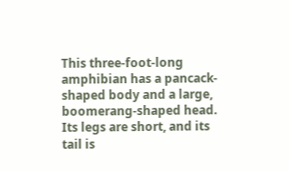This three-foot-long amphibian has a pancack-shaped body and a large, boomerang-shaped head. Its legs are short, and its tail is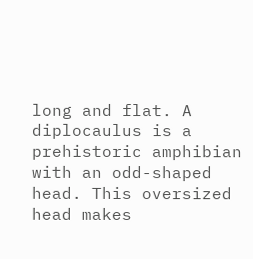long and flat. A diplocaulus is a prehistoric amphibian with an odd-shaped head. This oversized head makes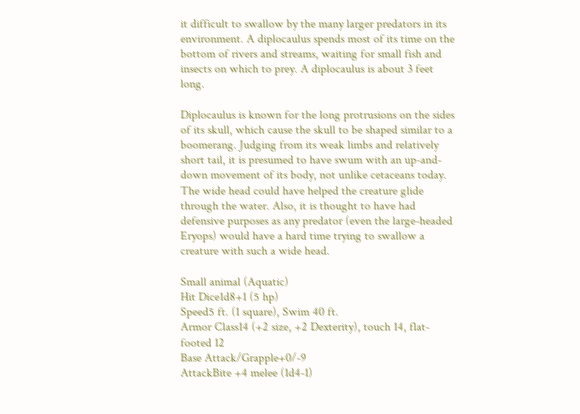it difficult to swallow by the many larger predators in its environment. A diplocaulus spends most of its time on the bottom of rivers and streams, waiting for small fish and insects on which to prey. A diplocaulus is about 3 feet long.

Diplocaulus is known for the long protrusions on the sides of its skull, which cause the skull to be shaped similar to a boomerang. Judging from its weak limbs and relatively short tail, it is presumed to have swum with an up-and-down movement of its body, not unlike cetaceans today. The wide head could have helped the creature glide through the water. Also, it is thought to have had defensive purposes as any predator (even the large-headed Eryops) would have a hard time trying to swallow a creature with such a wide head.

Small animal (Aquatic)
Hit Dice1d8+1 (5 hp)
Speed5 ft. (1 square), Swim 40 ft.
Armor Class14 (+2 size, +2 Dexterity), touch 14, flat-footed 12
Base Attack/Grapple+0/-9
AttackBite +4 melee (1d4-1)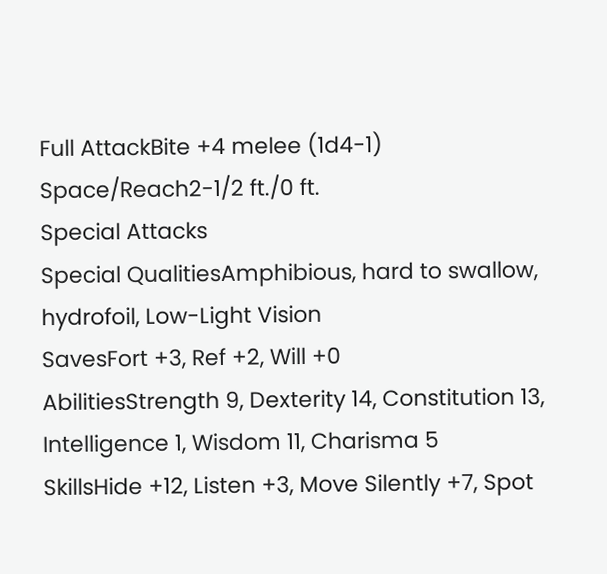Full AttackBite +4 melee (1d4-1)
Space/Reach2-1/2 ft./0 ft.
Special Attacks
Special QualitiesAmphibious, hard to swallow, hydrofoil, Low-Light Vision
SavesFort +3, Ref +2, Will +0
AbilitiesStrength 9, Dexterity 14, Constitution 13, Intelligence 1, Wisdom 11, Charisma 5
SkillsHide +12, Listen +3, Move Silently +7, Spot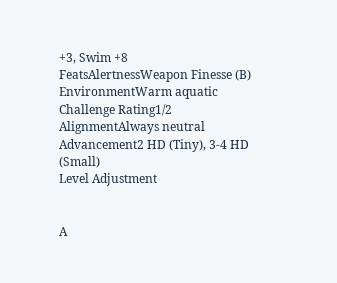+3, Swim +8
FeatsAlertnessWeapon Finesse (B)
EnvironmentWarm aquatic
Challenge Rating1/2
AlignmentAlways neutral
Advancement2 HD (Tiny), 3-4 HD (Small)
Level Adjustment


A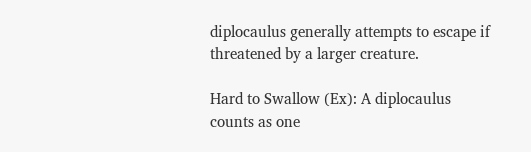diplocaulus generally attempts to escape if threatened by a larger creature.

Hard to Swallow (Ex): A diplocaulus counts as one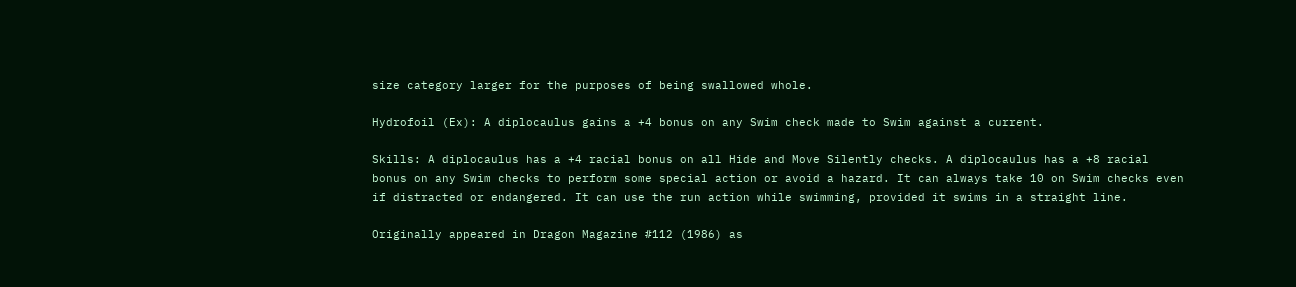size category larger for the purposes of being swallowed whole.

Hydrofoil (Ex): A diplocaulus gains a +4 bonus on any Swim check made to Swim against a current.

Skills: A diplocaulus has a +4 racial bonus on all Hide and Move Silently checks. A diplocaulus has a +8 racial bonus on any Swim checks to perform some special action or avoid a hazard. It can always take 10 on Swim checks even if distracted or endangered. It can use the run action while swimming, provided it swims in a straight line.

Originally appeared in Dragon Magazine #112 (1986) as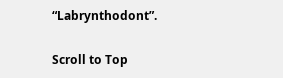“Labrynthodont”.

Scroll to Top